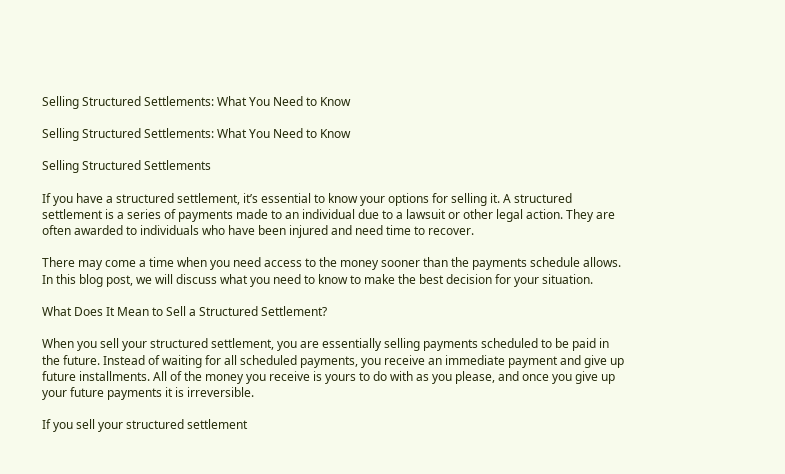Selling Structured Settlements: What You Need to Know

Selling Structured Settlements: What You Need to Know

Selling Structured Settlements

If you have a structured settlement, it’s essential to know your options for selling it. A structured settlement is a series of payments made to an individual due to a lawsuit or other legal action. They are often awarded to individuals who have been injured and need time to recover.

There may come a time when you need access to the money sooner than the payments schedule allows. In this blog post, we will discuss what you need to know to make the best decision for your situation.

What Does It Mean to Sell a Structured Settlement?

When you sell your structured settlement, you are essentially selling payments scheduled to be paid in the future. Instead of waiting for all scheduled payments, you receive an immediate payment and give up future installments. All of the money you receive is yours to do with as you please, and once you give up your future payments it is irreversible.

If you sell your structured settlement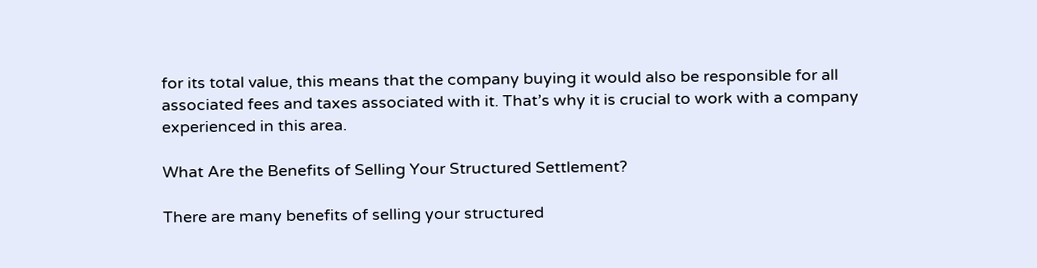for its total value, this means that the company buying it would also be responsible for all associated fees and taxes associated with it. That’s why it is crucial to work with a company experienced in this area.

What Are the Benefits of Selling Your Structured Settlement?

There are many benefits of selling your structured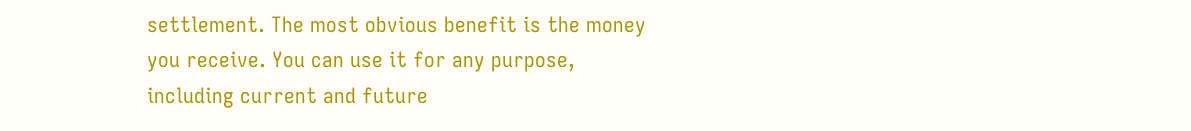settlement. The most obvious benefit is the money you receive. You can use it for any purpose, including current and future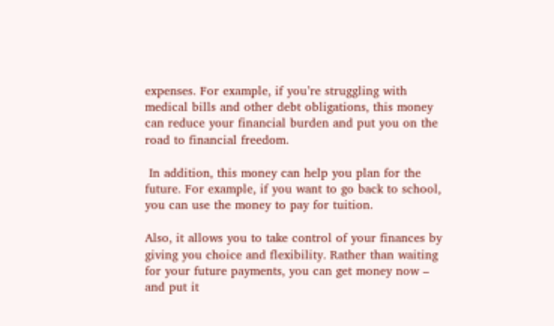expenses. For example, if you’re struggling with medical bills and other debt obligations, this money can reduce your financial burden and put you on the road to financial freedom.

 In addition, this money can help you plan for the future. For example, if you want to go back to school, you can use the money to pay for tuition.

Also, it allows you to take control of your finances by giving you choice and flexibility. Rather than waiting for your future payments, you can get money now – and put it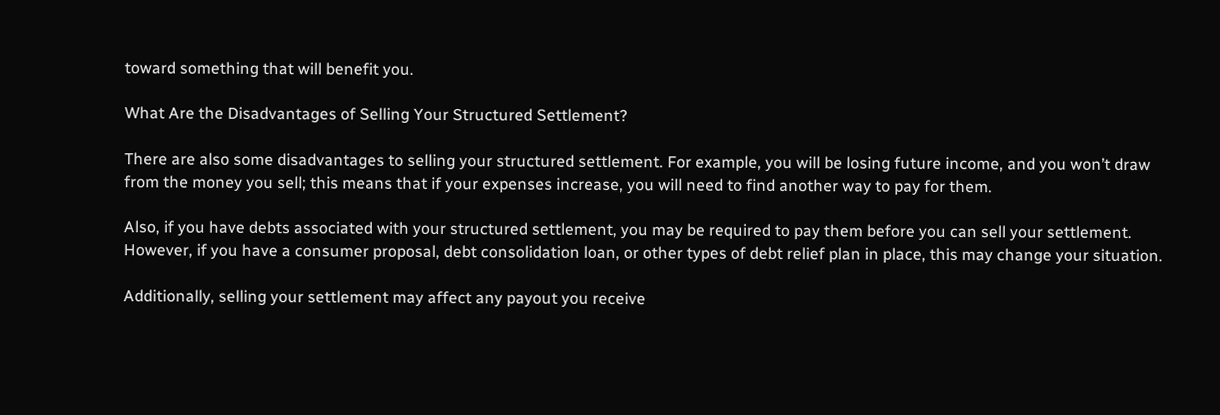toward something that will benefit you.

What Are the Disadvantages of Selling Your Structured Settlement?

There are also some disadvantages to selling your structured settlement. For example, you will be losing future income, and you won’t draw from the money you sell; this means that if your expenses increase, you will need to find another way to pay for them.

Also, if you have debts associated with your structured settlement, you may be required to pay them before you can sell your settlement. However, if you have a consumer proposal, debt consolidation loan, or other types of debt relief plan in place, this may change your situation.

Additionally, selling your settlement may affect any payout you receive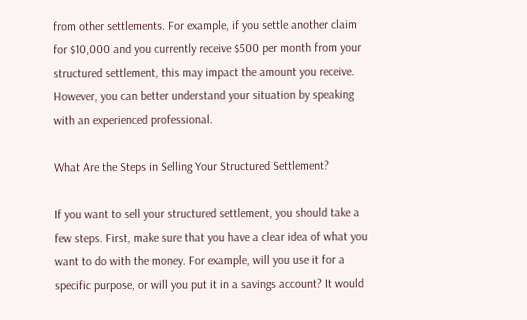from other settlements. For example, if you settle another claim for $10,000 and you currently receive $500 per month from your structured settlement, this may impact the amount you receive. However, you can better understand your situation by speaking with an experienced professional.

What Are the Steps in Selling Your Structured Settlement?

If you want to sell your structured settlement, you should take a few steps. First, make sure that you have a clear idea of what you want to do with the money. For example, will you use it for a specific purpose, or will you put it in a savings account? It would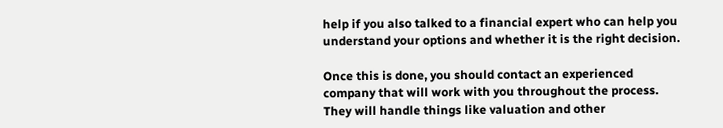help if you also talked to a financial expert who can help you understand your options and whether it is the right decision.

Once this is done, you should contact an experienced company that will work with you throughout the process. They will handle things like valuation and other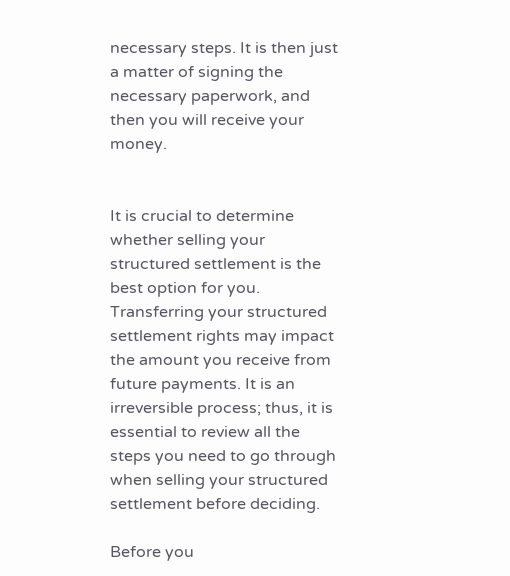necessary steps. It is then just a matter of signing the necessary paperwork, and then you will receive your money.


It is crucial to determine whether selling your structured settlement is the best option for you. Transferring your structured settlement rights may impact the amount you receive from future payments. It is an irreversible process; thus, it is essential to review all the steps you need to go through when selling your structured settlement before deciding.

Before you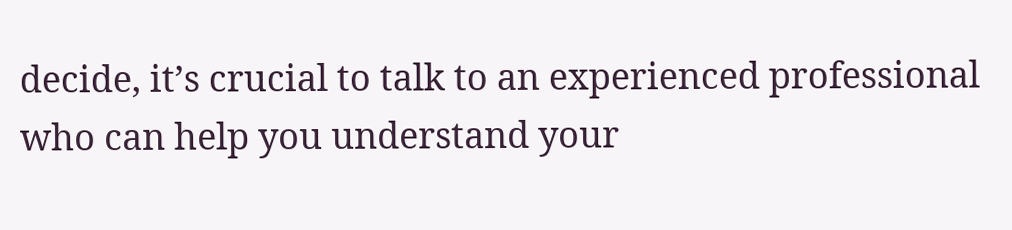decide, it’s crucial to talk to an experienced professional who can help you understand your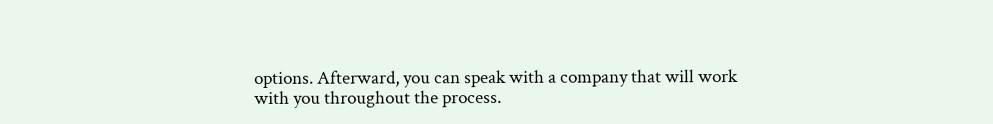options. Afterward, you can speak with a company that will work with you throughout the process.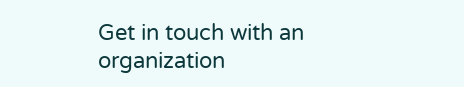Get in touch with an organization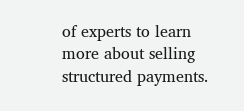of experts to learn more about selling structured payments.